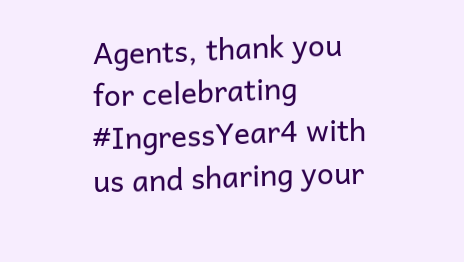Agents, thank you for celebrating #IngressYear4 with us and sharing your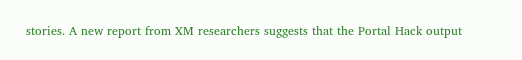stories. A new report from XM researchers suggests that the Portal Hack output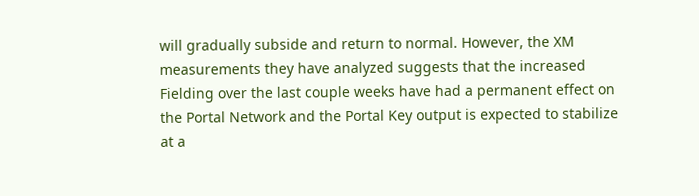will gradually subside and return to normal. However, the XM measurements they have analyzed suggests that the increased Fielding over the last couple weeks have had a permanent effect on the Portal Network and the Portal Key output is expected to stabilize at a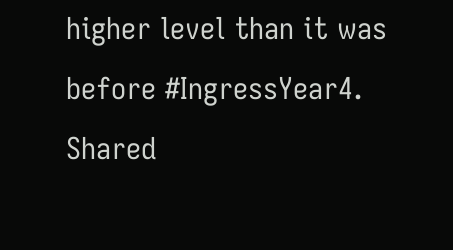higher level than it was before #IngressYear4.
Shared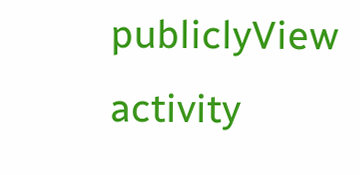publiclyView activity